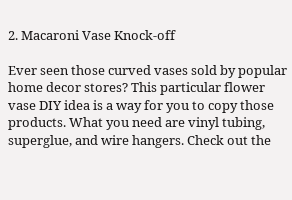2. Macaroni Vase Knock-off

Ever seen those curved vases sold by popular home decor stores? This particular flower vase DIY idea is a way for you to copy those products. What you need are vinyl tubing, superglue, and wire hangers. Check out the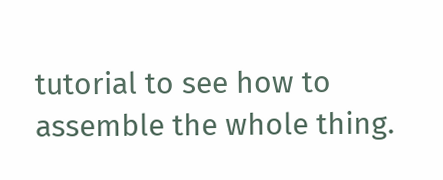tutorial to see how to assemble the whole thing.